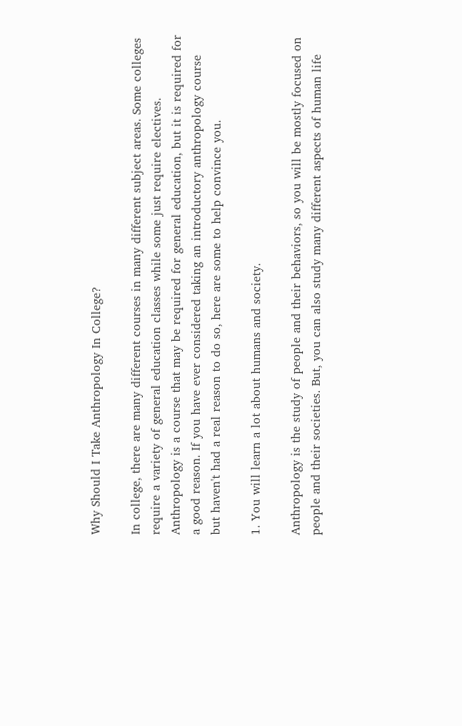Why Should I Take Anthropology In College?

In college, there are many different courses in many different subject areas. Some colleges require a variety of general education classes while some just require electives. Anthropology is a course that may be required for general education, but it is required for a good reason. If you have ever considered taking an introductory anthropology course but haven't had a real reason to do so, here are some to help convince you.

1. You will learn a lot about humans and society.

Anthropology is the study of people and their behaviors, so you will be mostly focused on people and their societies. But, you can also study many different aspects of human life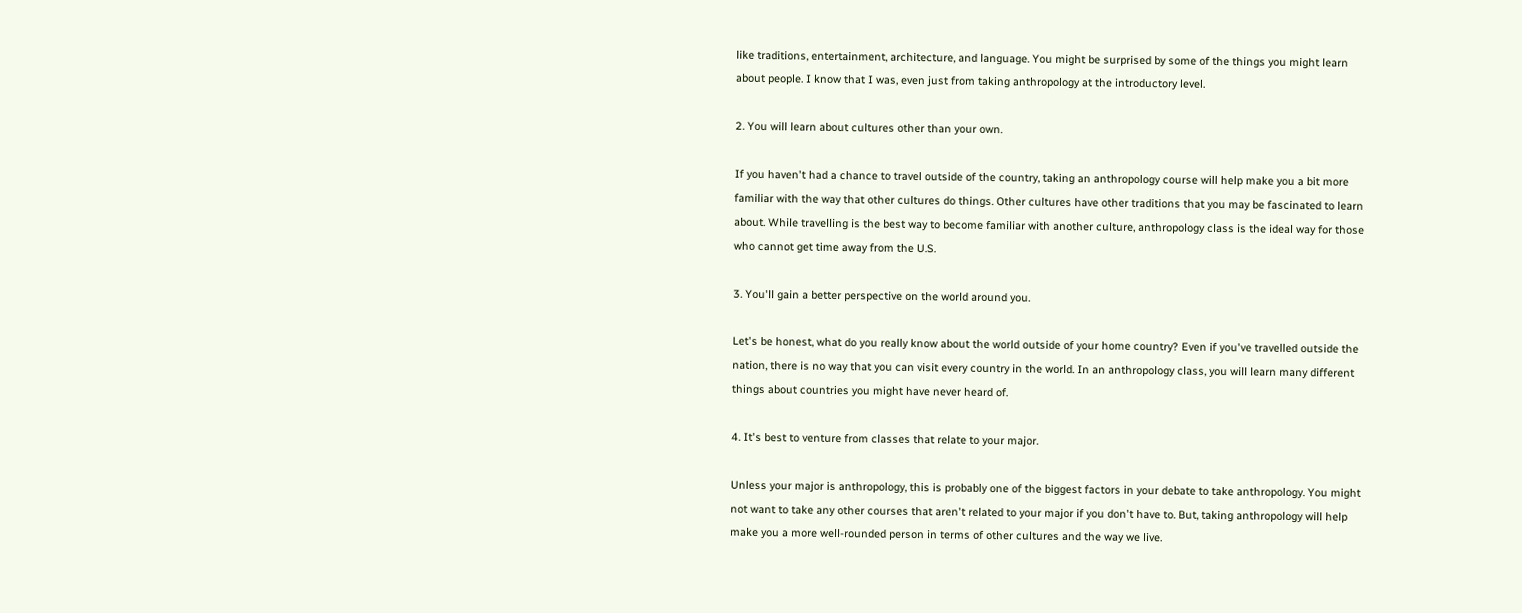like traditions, entertainment, architecture, and language. You might be surprised by some of the things you might learn about people. I know that I was, even just from taking anthropology at the introductory level.

2. You will learn about cultures other than your own.

If you haven't had a chance to travel outside of the country, taking an anthropology course will help make you a bit more familiar with the way that other cultures do things. Other cultures have other traditions that you may be fascinated to learn about. While travelling is the best way to become familiar with another culture, anthropology class is the ideal way for those who cannot get time away from the U.S.

3. You'll gain a better perspective on the world around you.

Let's be honest, what do you really know about the world outside of your home country? Even if you've travelled outside the nation, there is no way that you can visit every country in the world. In an anthropology class, you will learn many different things about countries you might have never heard of.

4. It's best to venture from classes that relate to your major.

Unless your major is anthropology, this is probably one of the biggest factors in your debate to take anthropology. You might not want to take any other courses that aren't related to your major if you don't have to. But, taking anthropology will help make you a more well-rounded person in terms of other cultures and the way we live.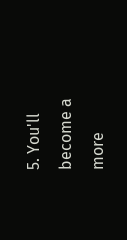5. You'll become a more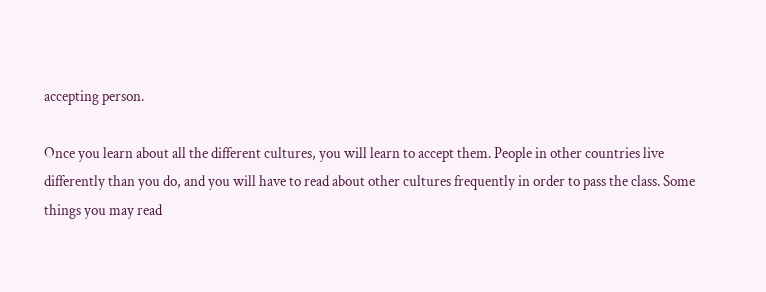accepting person.

Once you learn about all the different cultures, you will learn to accept them. People in other countries live differently than you do, and you will have to read about other cultures frequently in order to pass the class. Some things you may read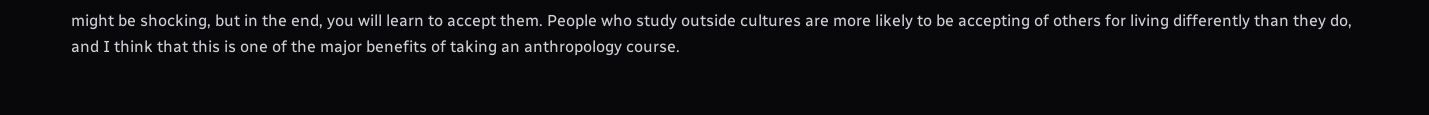might be shocking, but in the end, you will learn to accept them. People who study outside cultures are more likely to be accepting of others for living differently than they do, and I think that this is one of the major benefits of taking an anthropology course.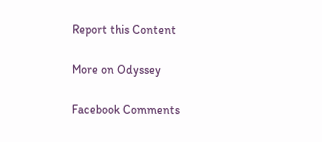Report this Content

More on Odyssey

Facebook Comments